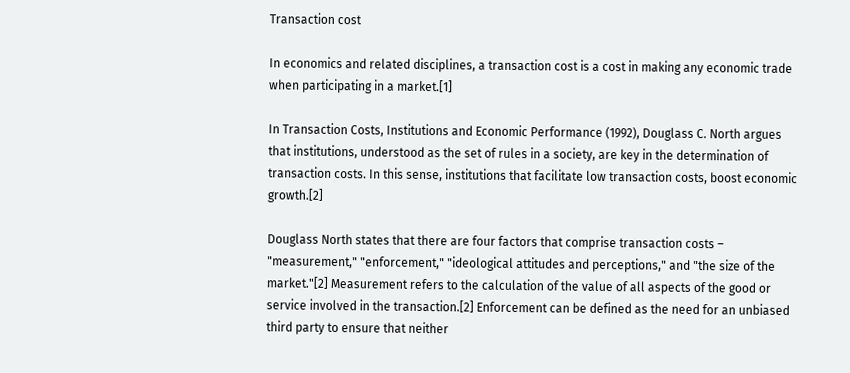Transaction cost

In economics and related disciplines, a transaction cost is a cost in making any economic trade when participating in a market.[1]

In Transaction Costs, Institutions and Economic Performance (1992), Douglass C. North argues that institutions, understood as the set of rules in a society, are key in the determination of transaction costs. In this sense, institutions that facilitate low transaction costs, boost economic growth.[2]

Douglass North states that there are four factors that comprise transaction costs – "measurement," "enforcement," "ideological attitudes and perceptions," and "the size of the market."[2] Measurement refers to the calculation of the value of all aspects of the good or service involved in the transaction.[2] Enforcement can be defined as the need for an unbiased third party to ensure that neither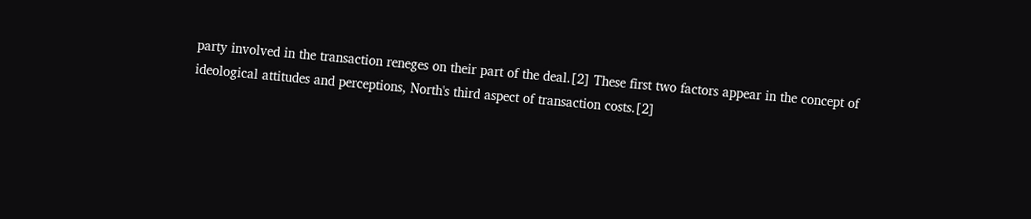party involved in the transaction reneges on their part of the deal.[2] These first two factors appear in the concept of ideological attitudes and perceptions, North's third aspect of transaction costs.[2]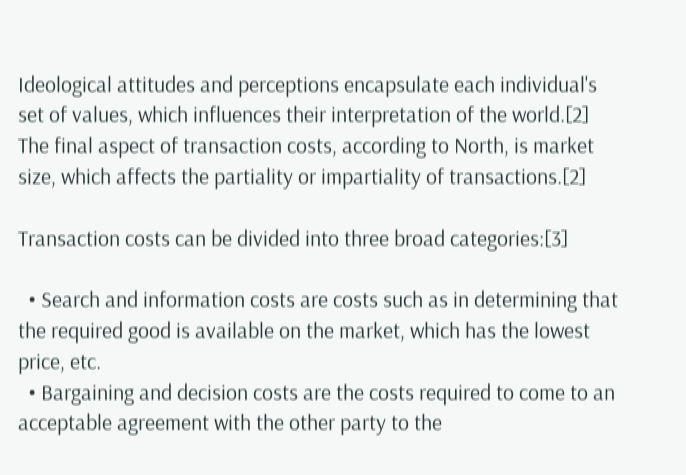Ideological attitudes and perceptions encapsulate each individual's set of values, which influences their interpretation of the world.[2] The final aspect of transaction costs, according to North, is market size, which affects the partiality or impartiality of transactions.[2]

Transaction costs can be divided into three broad categories:[3]

  • Search and information costs are costs such as in determining that the required good is available on the market, which has the lowest price, etc.
  • Bargaining and decision costs are the costs required to come to an acceptable agreement with the other party to the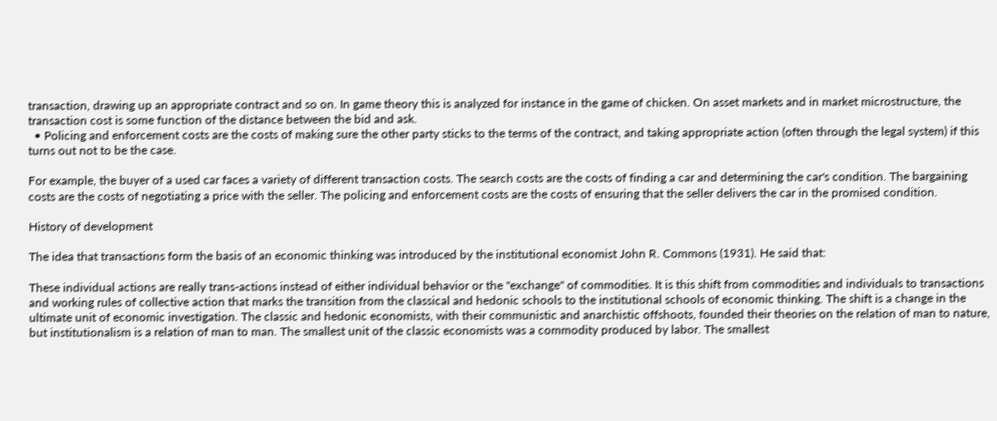transaction, drawing up an appropriate contract and so on. In game theory this is analyzed for instance in the game of chicken. On asset markets and in market microstructure, the transaction cost is some function of the distance between the bid and ask.
  • Policing and enforcement costs are the costs of making sure the other party sticks to the terms of the contract, and taking appropriate action (often through the legal system) if this turns out not to be the case.

For example, the buyer of a used car faces a variety of different transaction costs. The search costs are the costs of finding a car and determining the car's condition. The bargaining costs are the costs of negotiating a price with the seller. The policing and enforcement costs are the costs of ensuring that the seller delivers the car in the promised condition.

History of development

The idea that transactions form the basis of an economic thinking was introduced by the institutional economist John R. Commons (1931). He said that:

These individual actions are really trans-actions instead of either individual behavior or the "exchange" of commodities. It is this shift from commodities and individuals to transactions and working rules of collective action that marks the transition from the classical and hedonic schools to the institutional schools of economic thinking. The shift is a change in the ultimate unit of economic investigation. The classic and hedonic economists, with their communistic and anarchistic offshoots, founded their theories on the relation of man to nature, but institutionalism is a relation of man to man. The smallest unit of the classic economists was a commodity produced by labor. The smallest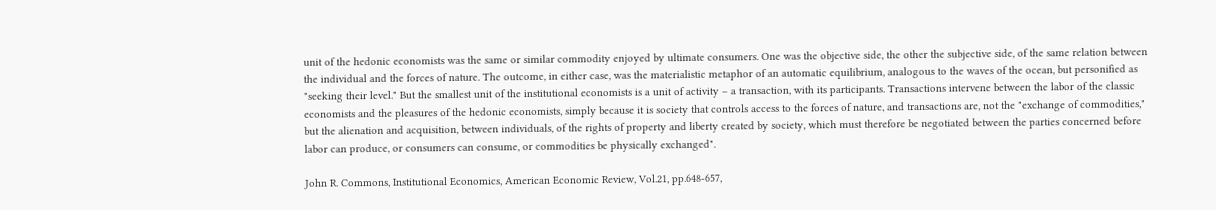unit of the hedonic economists was the same or similar commodity enjoyed by ultimate consumers. One was the objective side, the other the subjective side, of the same relation between the individual and the forces of nature. The outcome, in either case, was the materialistic metaphor of an automatic equilibrium, analogous to the waves of the ocean, but personified as "seeking their level." But the smallest unit of the institutional economists is a unit of activity – a transaction, with its participants. Transactions intervene between the labor of the classic economists and the pleasures of the hedonic economists, simply because it is society that controls access to the forces of nature, and transactions are, not the "exchange of commodities," but the alienation and acquisition, between individuals, of the rights of property and liberty created by society, which must therefore be negotiated between the parties concerned before labor can produce, or consumers can consume, or commodities be physically exchanged".

John R. Commons, Institutional Economics, American Economic Review, Vol.21, pp.648-657,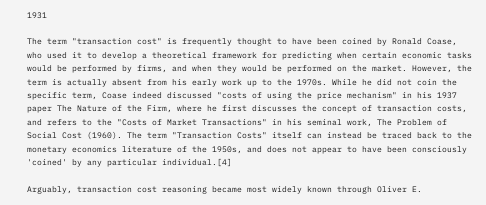1931

The term "transaction cost" is frequently thought to have been coined by Ronald Coase, who used it to develop a theoretical framework for predicting when certain economic tasks would be performed by firms, and when they would be performed on the market. However, the term is actually absent from his early work up to the 1970s. While he did not coin the specific term, Coase indeed discussed "costs of using the price mechanism" in his 1937 paper The Nature of the Firm, where he first discusses the concept of transaction costs, and refers to the "Costs of Market Transactions" in his seminal work, The Problem of Social Cost (1960). The term "Transaction Costs" itself can instead be traced back to the monetary economics literature of the 1950s, and does not appear to have been consciously 'coined' by any particular individual.[4]

Arguably, transaction cost reasoning became most widely known through Oliver E.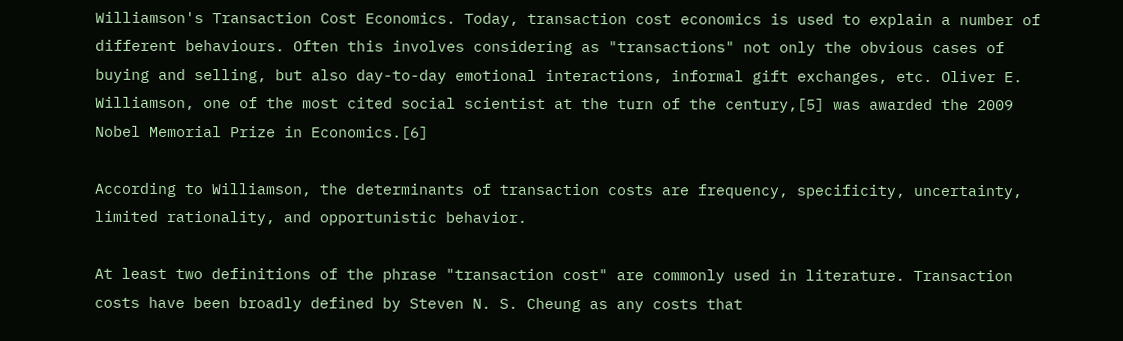Williamson's Transaction Cost Economics. Today, transaction cost economics is used to explain a number of different behaviours. Often this involves considering as "transactions" not only the obvious cases of buying and selling, but also day-to-day emotional interactions, informal gift exchanges, etc. Oliver E. Williamson, one of the most cited social scientist at the turn of the century,[5] was awarded the 2009 Nobel Memorial Prize in Economics.[6]

According to Williamson, the determinants of transaction costs are frequency, specificity, uncertainty, limited rationality, and opportunistic behavior.

At least two definitions of the phrase "transaction cost" are commonly used in literature. Transaction costs have been broadly defined by Steven N. S. Cheung as any costs that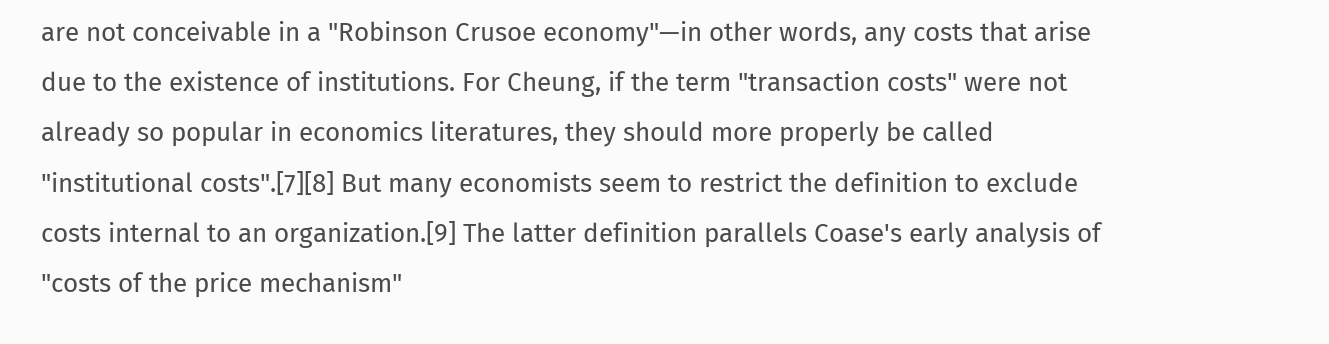are not conceivable in a "Robinson Crusoe economy"—in other words, any costs that arise due to the existence of institutions. For Cheung, if the term "transaction costs" were not already so popular in economics literatures, they should more properly be called "institutional costs".[7][8] But many economists seem to restrict the definition to exclude costs internal to an organization.[9] The latter definition parallels Coase's early analysis of "costs of the price mechanism"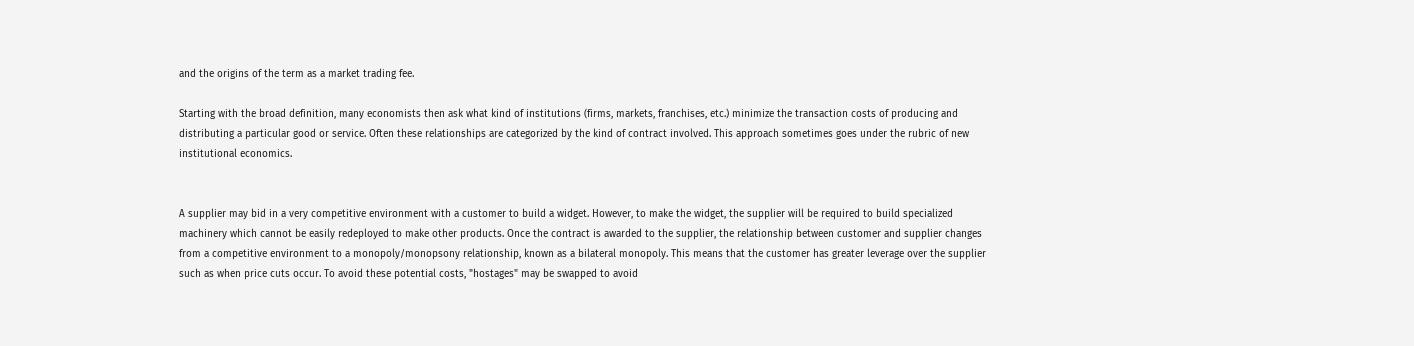and the origins of the term as a market trading fee.

Starting with the broad definition, many economists then ask what kind of institutions (firms, markets, franchises, etc.) minimize the transaction costs of producing and distributing a particular good or service. Often these relationships are categorized by the kind of contract involved. This approach sometimes goes under the rubric of new institutional economics.


A supplier may bid in a very competitive environment with a customer to build a widget. However, to make the widget, the supplier will be required to build specialized machinery which cannot be easily redeployed to make other products. Once the contract is awarded to the supplier, the relationship between customer and supplier changes from a competitive environment to a monopoly/monopsony relationship, known as a bilateral monopoly. This means that the customer has greater leverage over the supplier such as when price cuts occur. To avoid these potential costs, "hostages" may be swapped to avoid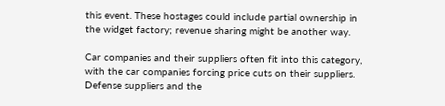this event. These hostages could include partial ownership in the widget factory; revenue sharing might be another way.

Car companies and their suppliers often fit into this category, with the car companies forcing price cuts on their suppliers. Defense suppliers and the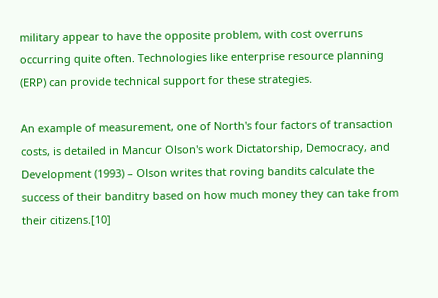military appear to have the opposite problem, with cost overruns occurring quite often. Technologies like enterprise resource planning (ERP) can provide technical support for these strategies.

An example of measurement, one of North's four factors of transaction costs, is detailed in Mancur Olson's work Dictatorship, Democracy, and Development (1993) – Olson writes that roving bandits calculate the success of their banditry based on how much money they can take from their citizens.[10]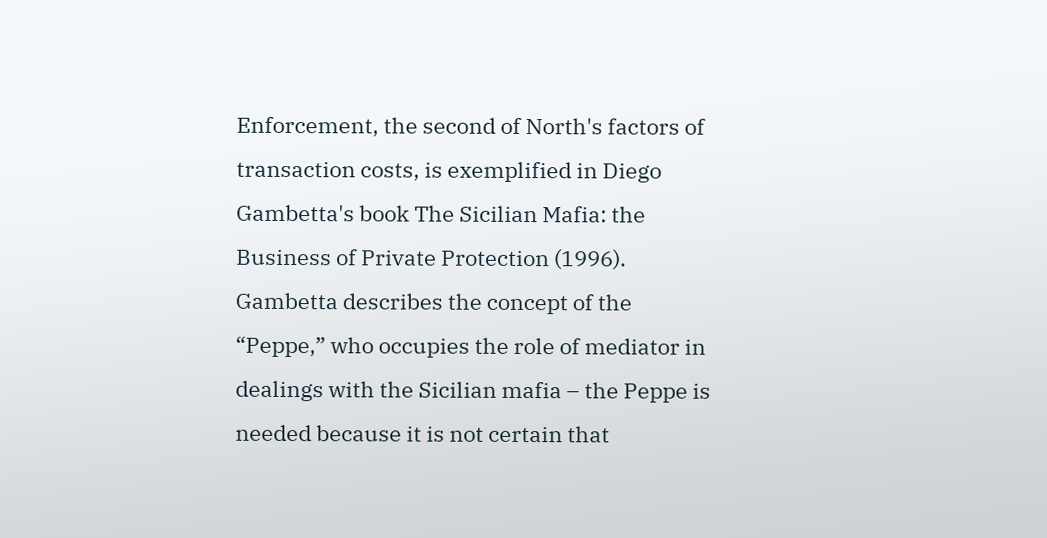Enforcement, the second of North's factors of transaction costs, is exemplified in Diego Gambetta's book The Sicilian Mafia: the Business of Private Protection (1996). Gambetta describes the concept of the “Peppe,” who occupies the role of mediator in dealings with the Sicilian mafia – the Peppe is needed because it is not certain that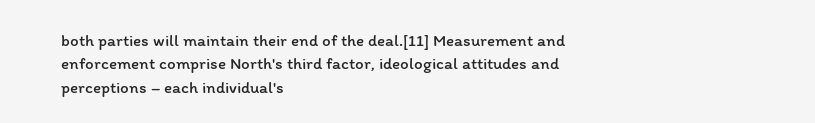both parties will maintain their end of the deal.[11] Measurement and enforcement comprise North's third factor, ideological attitudes and perceptions – each individual's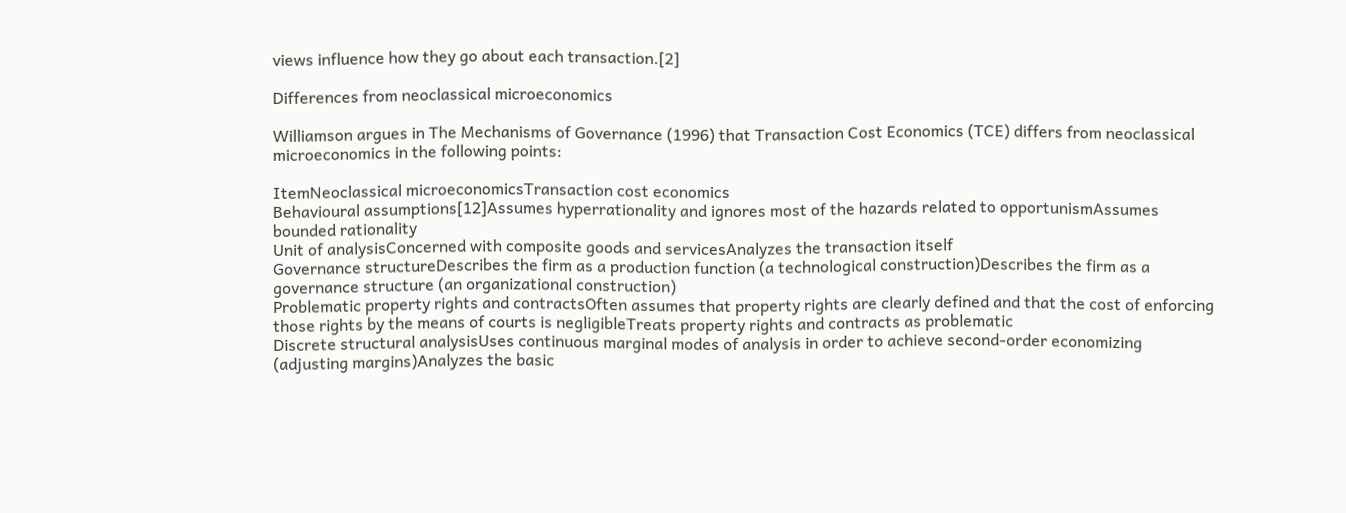views influence how they go about each transaction.[2]

Differences from neoclassical microeconomics

Williamson argues in The Mechanisms of Governance (1996) that Transaction Cost Economics (TCE) differs from neoclassical microeconomics in the following points:

ItemNeoclassical microeconomicsTransaction cost economics
Behavioural assumptions[12]Assumes hyperrationality and ignores most of the hazards related to opportunismAssumes bounded rationality
Unit of analysisConcerned with composite goods and servicesAnalyzes the transaction itself
Governance structureDescribes the firm as a production function (a technological construction)Describes the firm as a governance structure (an organizational construction)
Problematic property rights and contractsOften assumes that property rights are clearly defined and that the cost of enforcing those rights by the means of courts is negligibleTreats property rights and contracts as problematic
Discrete structural analysisUses continuous marginal modes of analysis in order to achieve second-order economizing (adjusting margins)Analyzes the basic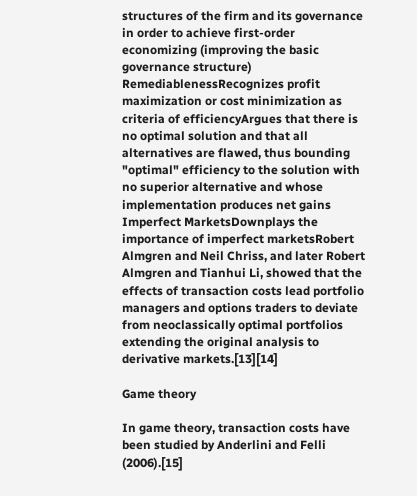structures of the firm and its governance in order to achieve first-order economizing (improving the basic governance structure)
RemediablenessRecognizes profit maximization or cost minimization as criteria of efficiencyArgues that there is no optimal solution and that all alternatives are flawed, thus bounding "optimal" efficiency to the solution with no superior alternative and whose implementation produces net gains
Imperfect MarketsDownplays the importance of imperfect marketsRobert Almgren and Neil Chriss, and later Robert Almgren and Tianhui Li, showed that the effects of transaction costs lead portfolio managers and options traders to deviate from neoclassically optimal portfolios extending the original analysis to derivative markets.[13][14]

Game theory

In game theory, transaction costs have been studied by Anderlini and Felli (2006).[15]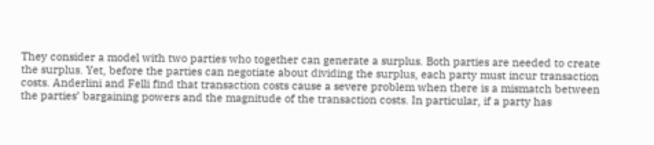They consider a model with two parties who together can generate a surplus. Both parties are needed to create the surplus. Yet, before the parties can negotiate about dividing the surplus, each party must incur transaction costs. Anderlini and Felli find that transaction costs cause a severe problem when there is a mismatch between the parties’ bargaining powers and the magnitude of the transaction costs. In particular, if a party has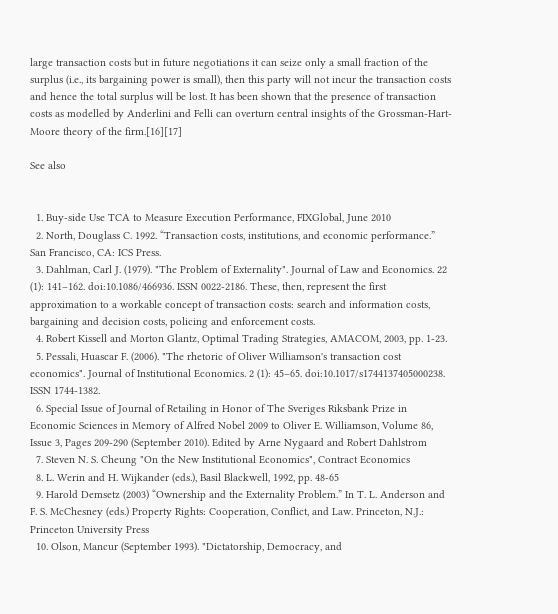large transaction costs but in future negotiations it can seize only a small fraction of the surplus (i.e., its bargaining power is small), then this party will not incur the transaction costs and hence the total surplus will be lost. It has been shown that the presence of transaction costs as modelled by Anderlini and Felli can overturn central insights of the Grossman-Hart-Moore theory of the firm.[16][17]

See also


  1. Buy-side Use TCA to Measure Execution Performance, FIXGlobal, June 2010
  2. North, Douglass C. 1992. “Transaction costs, institutions, and economic performance.” San Francisco, CA: ICS Press.
  3. Dahlman, Carl J. (1979). "The Problem of Externality". Journal of Law and Economics. 22 (1): 141–162. doi:10.1086/466936. ISSN 0022-2186. These, then, represent the first approximation to a workable concept of transaction costs: search and information costs, bargaining and decision costs, policing and enforcement costs.
  4. Robert Kissell and Morton Glantz, Optimal Trading Strategies, AMACOM, 2003, pp. 1-23.
  5. Pessali, Huascar F. (2006). "The rhetoric of Oliver Williamson's transaction cost economics". Journal of Institutional Economics. 2 (1): 45–65. doi:10.1017/s1744137405000238. ISSN 1744-1382.
  6. Special Issue of Journal of Retailing in Honor of The Sveriges Riksbank Prize in Economic Sciences in Memory of Alfred Nobel 2009 to Oliver E. Williamson, Volume 86, Issue 3, Pages 209-290 (September 2010). Edited by Arne Nygaard and Robert Dahlstrom
  7. Steven N. S. Cheung "On the New Institutional Economics", Contract Economics
  8. L. Werin and H. Wijkander (eds.), Basil Blackwell, 1992, pp. 48-65
  9. Harold Demsetz (2003) “Ownership and the Externality Problem.” In T. L. Anderson and F. S. McChesney (eds.) Property Rights: Cooperation, Conflict, and Law. Princeton, N.J.: Princeton University Press
  10. Olson, Mancur (September 1993). "Dictatorship, Democracy, and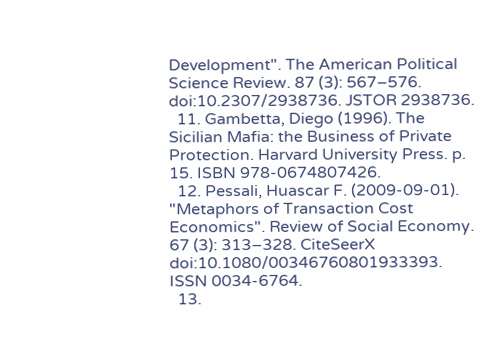Development". The American Political Science Review. 87 (3): 567–576. doi:10.2307/2938736. JSTOR 2938736.
  11. Gambetta, Diego (1996). The Sicilian Mafia: the Business of Private Protection. Harvard University Press. p. 15. ISBN 978-0674807426.
  12. Pessali, Huascar F. (2009-09-01). "Metaphors of Transaction Cost Economics". Review of Social Economy. 67 (3): 313–328. CiteSeerX doi:10.1080/00346760801933393. ISSN 0034-6764.
  13.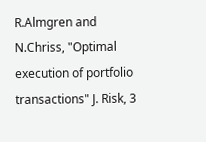R.Almgren and N.Chriss, "Optimal execution of portfolio transactions" J. Risk, 3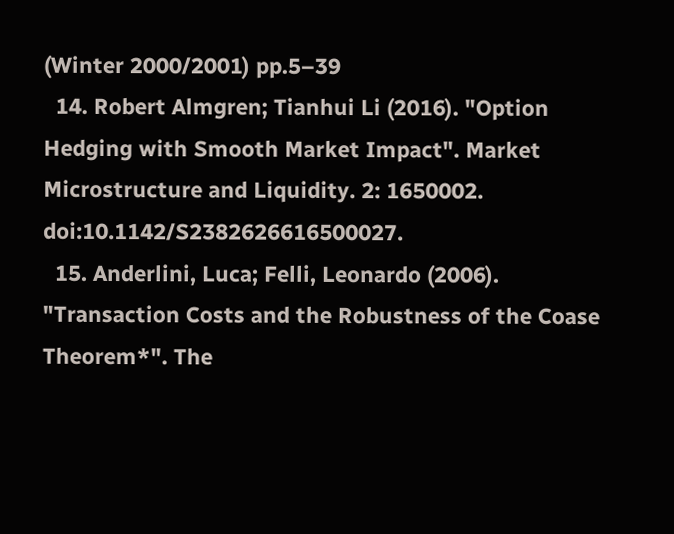(Winter 2000/2001) pp.5–39
  14. Robert Almgren; Tianhui Li (2016). "Option Hedging with Smooth Market Impact". Market Microstructure and Liquidity. 2: 1650002. doi:10.1142/S2382626616500027.
  15. Anderlini, Luca; Felli, Leonardo (2006). "Transaction Costs and the Robustness of the Coase Theorem*". The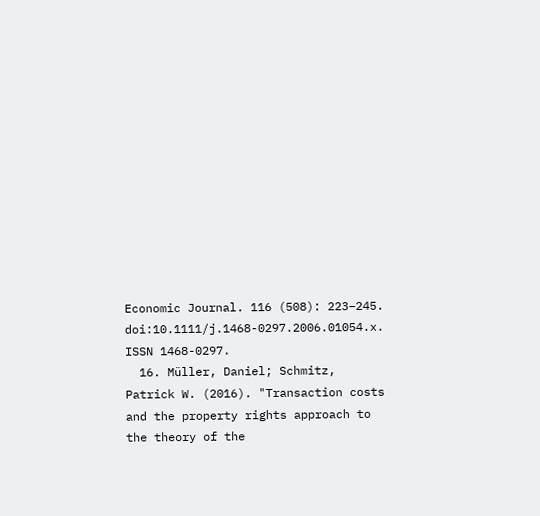Economic Journal. 116 (508): 223–245. doi:10.1111/j.1468-0297.2006.01054.x. ISSN 1468-0297.
  16. Müller, Daniel; Schmitz, Patrick W. (2016). "Transaction costs and the property rights approach to the theory of the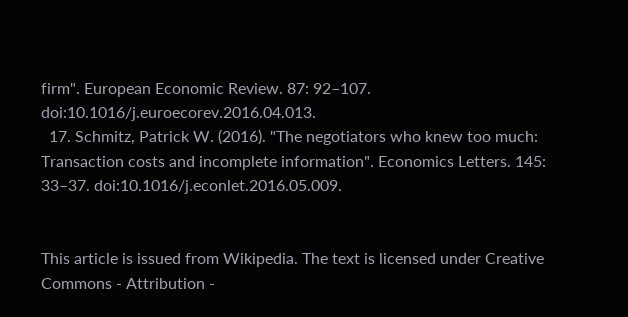firm". European Economic Review. 87: 92–107. doi:10.1016/j.euroecorev.2016.04.013.
  17. Schmitz, Patrick W. (2016). "The negotiators who knew too much: Transaction costs and incomplete information". Economics Letters. 145: 33–37. doi:10.1016/j.econlet.2016.05.009.


This article is issued from Wikipedia. The text is licensed under Creative Commons - Attribution -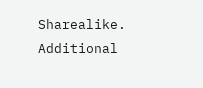Sharealike. Additional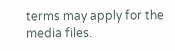terms may apply for the media files.